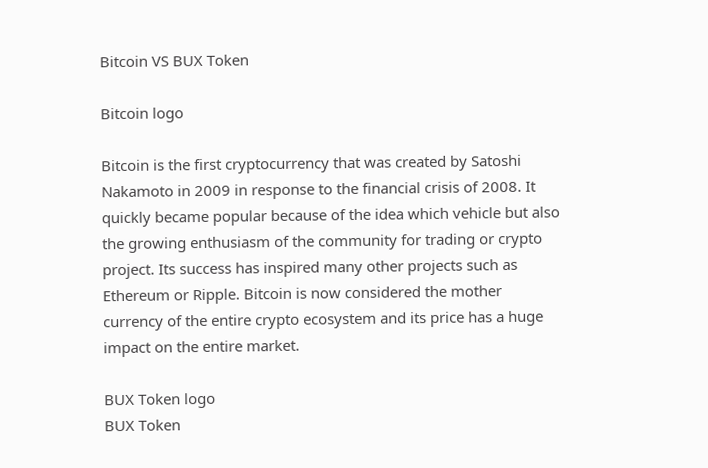Bitcoin VS BUX Token

Bitcoin logo

Bitcoin is the first cryptocurrency that was created by Satoshi Nakamoto in 2009 in response to the financial crisis of 2008. It quickly became popular because of the idea which vehicle but also the growing enthusiasm of the community for trading or crypto project. Its success has inspired many other projects such as Ethereum or Ripple. Bitcoin is now considered the mother currency of the entire crypto ecosystem and its price has a huge impact on the entire market.

BUX Token logo
BUX Token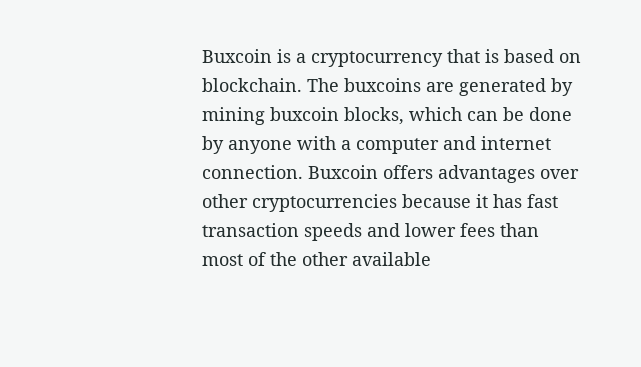Buxcoin is a cryptocurrency that is based on blockchain. The buxcoins are generated by mining buxcoin blocks, which can be done by anyone with a computer and internet connection. Buxcoin offers advantages over other cryptocurrencies because it has fast transaction speeds and lower fees than most of the other available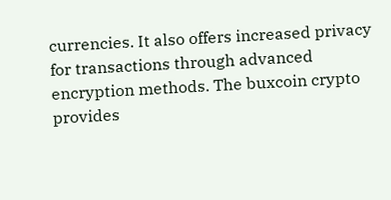currencies. It also offers increased privacy for transactions through advanced encryption methods. The buxcoin crypto provides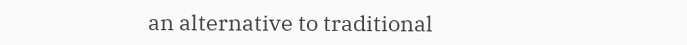an alternative to traditional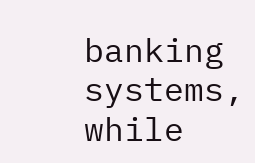banking systems, while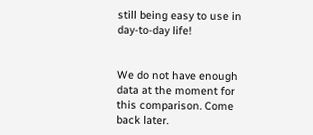still being easy to use in day-to-day life!


We do not have enough data at the moment for this comparison. Come back later.